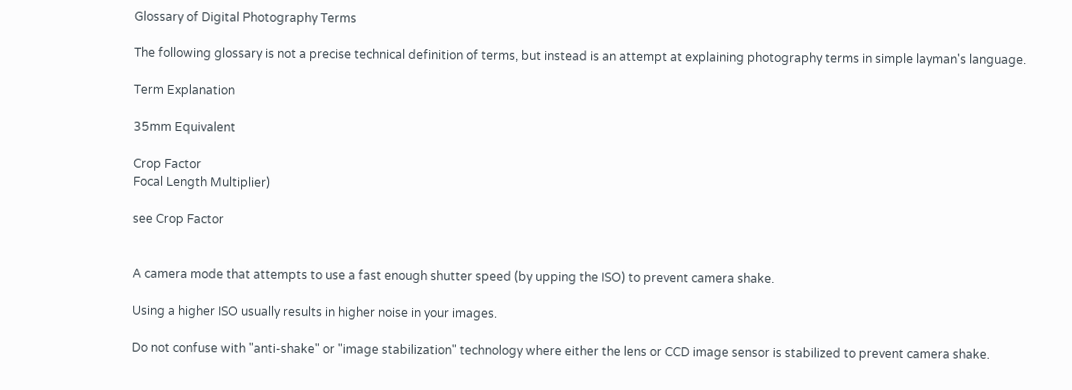Glossary of Digital Photography Terms

The following glossary is not a precise technical definition of terms, but instead is an attempt at explaining photography terms in simple layman's language.

Term Explanation

35mm Equivalent

Crop Factor
Focal Length Multiplier)

see Crop Factor


A camera mode that attempts to use a fast enough shutter speed (by upping the ISO) to prevent camera shake.

Using a higher ISO usually results in higher noise in your images.

Do not confuse with "anti-shake" or "image stabilization" technology where either the lens or CCD image sensor is stabilized to prevent camera shake.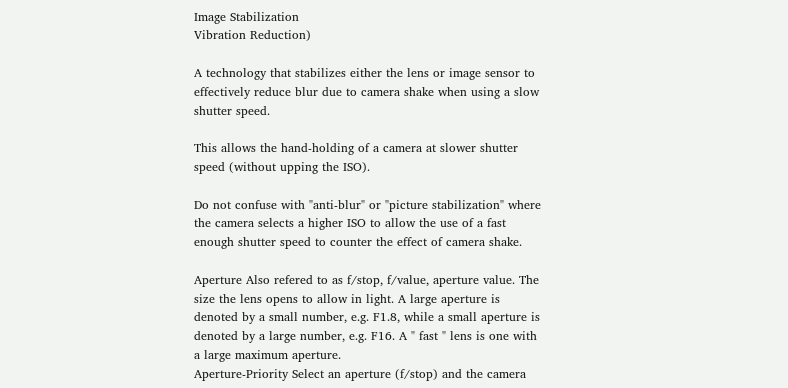Image Stabilization
Vibration Reduction)

A technology that stabilizes either the lens or image sensor to effectively reduce blur due to camera shake when using a slow shutter speed.

This allows the hand-holding of a camera at slower shutter speed (without upping the ISO).

Do not confuse with "anti-blur" or "picture stabilization" where the camera selects a higher ISO to allow the use of a fast enough shutter speed to counter the effect of camera shake.

Aperture Also refered to as f/stop, f/value, aperture value. The size the lens opens to allow in light. A large aperture is denoted by a small number, e.g. F1.8, while a small aperture is denoted by a large number, e.g. F16. A " fast " lens is one with a large maximum aperture.
Aperture-Priority Select an aperture (f/stop) and the camera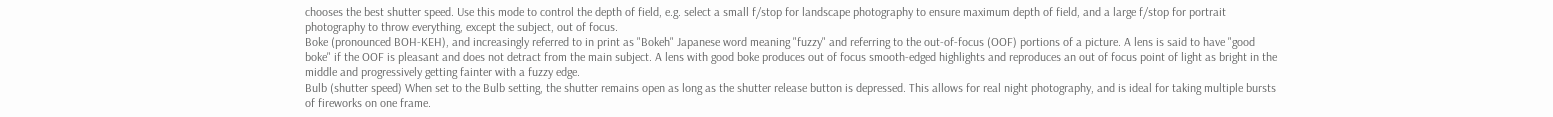chooses the best shutter speed. Use this mode to control the depth of field, e.g. select a small f/stop for landscape photography to ensure maximum depth of field, and a large f/stop for portrait photography to throw everything, except the subject, out of focus.
Boke (pronounced BOH-KEH), and increasingly referred to in print as "Bokeh" Japanese word meaning "fuzzy" and referring to the out-of-focus (OOF) portions of a picture. A lens is said to have "good boke" if the OOF is pleasant and does not detract from the main subject. A lens with good boke produces out of focus smooth-edged highlights and reproduces an out of focus point of light as bright in the middle and progressively getting fainter with a fuzzy edge.
Bulb (shutter speed) When set to the Bulb setting, the shutter remains open as long as the shutter release button is depressed. This allows for real night photography, and is ideal for taking multiple bursts of fireworks on one frame.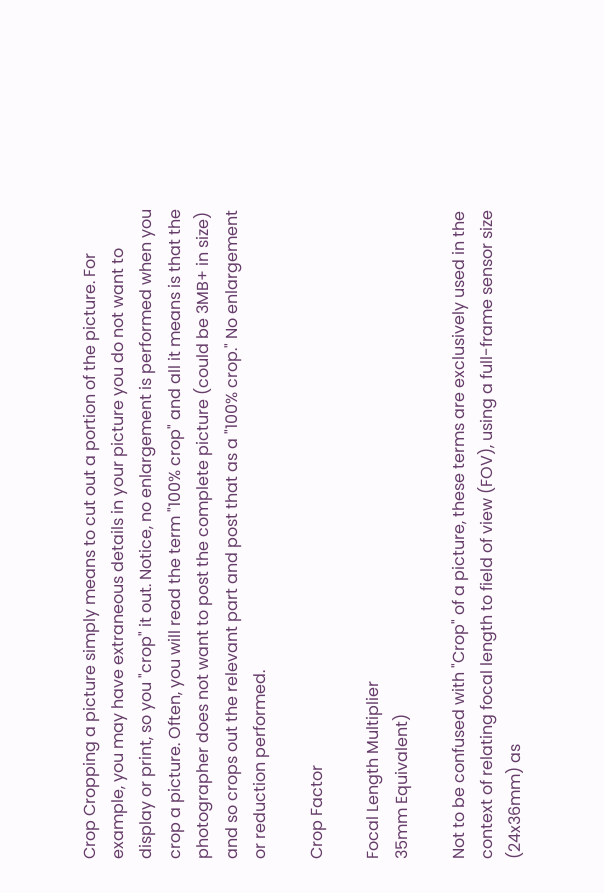Crop Cropping a picture simply means to cut out a portion of the picture. For example, you may have extraneous details in your picture you do not want to display or print, so you "crop" it out. Notice, no enlargement is performed when you crop a picture. Often, you will read the term "100% crop" and all it means is that the photographer does not want to post the complete picture (could be 3MB+ in size) and so crops out the relevant part and post that as a "100% crop." No enlargement or reduction performed.

Crop Factor

Focal Length Multiplier
35mm Equivalent)

Not to be confused with "Crop" of a picture, these terms are exclusively used in the context of relating focal length to field of view (FOV), using a full-frame sensor size (24x36mm) as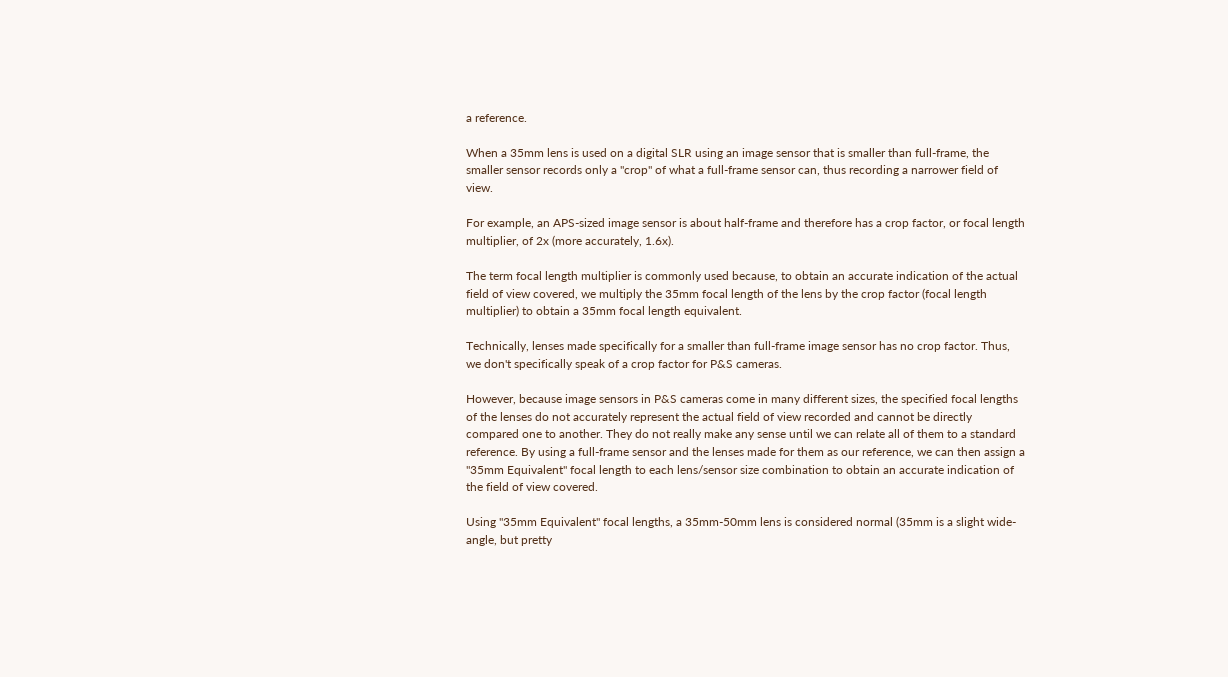a reference.

When a 35mm lens is used on a digital SLR using an image sensor that is smaller than full-frame, the smaller sensor records only a "crop" of what a full-frame sensor can, thus recording a narrower field of view.

For example, an APS-sized image sensor is about half-frame and therefore has a crop factor, or focal length multiplier, of 2x (more accurately, 1.6x).

The term focal length multiplier is commonly used because, to obtain an accurate indication of the actual field of view covered, we multiply the 35mm focal length of the lens by the crop factor (focal length multiplier) to obtain a 35mm focal length equivalent.

Technically, lenses made specifically for a smaller than full-frame image sensor has no crop factor. Thus, we don't specifically speak of a crop factor for P&S cameras.

However, because image sensors in P&S cameras come in many different sizes, the specified focal lengths of the lenses do not accurately represent the actual field of view recorded and cannot be directly compared one to another. They do not really make any sense until we can relate all of them to a standard reference. By using a full-frame sensor and the lenses made for them as our reference, we can then assign a "35mm Equivalent" focal length to each lens/sensor size combination to obtain an accurate indication of the field of view covered.

Using "35mm Equivalent" focal lengths, a 35mm-50mm lens is considered normal (35mm is a slight wide-angle, but pretty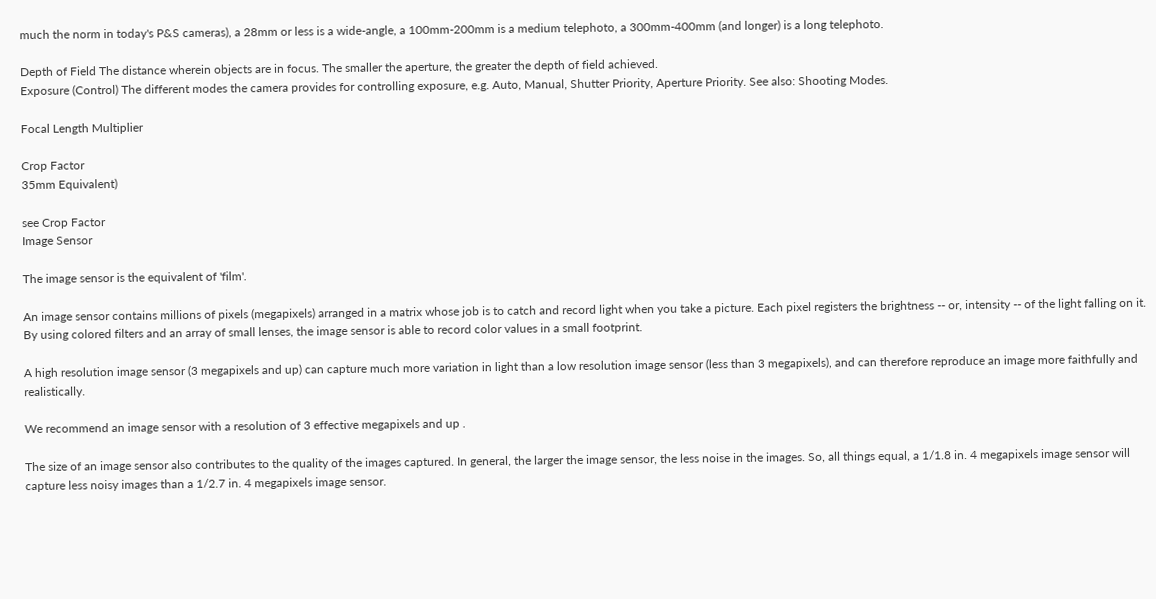much the norm in today's P&S cameras), a 28mm or less is a wide-angle, a 100mm-200mm is a medium telephoto, a 300mm-400mm (and longer) is a long telephoto.

Depth of Field The distance wherein objects are in focus. The smaller the aperture, the greater the depth of field achieved.
Exposure (Control) The different modes the camera provides for controlling exposure, e.g. Auto, Manual, Shutter Priority, Aperture Priority. See also: Shooting Modes.

Focal Length Multiplier

Crop Factor
35mm Equivalent)

see Crop Factor
Image Sensor

The image sensor is the equivalent of 'film'.

An image sensor contains millions of pixels (megapixels) arranged in a matrix whose job is to catch and record light when you take a picture. Each pixel registers the brightness -- or, intensity -- of the light falling on it. By using colored filters and an array of small lenses, the image sensor is able to record color values in a small footprint.

A high resolution image sensor (3 megapixels and up) can capture much more variation in light than a low resolution image sensor (less than 3 megapixels), and can therefore reproduce an image more faithfully and realistically.

We recommend an image sensor with a resolution of 3 effective megapixels and up .

The size of an image sensor also contributes to the quality of the images captured. In general, the larger the image sensor, the less noise in the images. So, all things equal, a 1/1.8 in. 4 megapixels image sensor will capture less noisy images than a 1/2.7 in. 4 megapixels image sensor.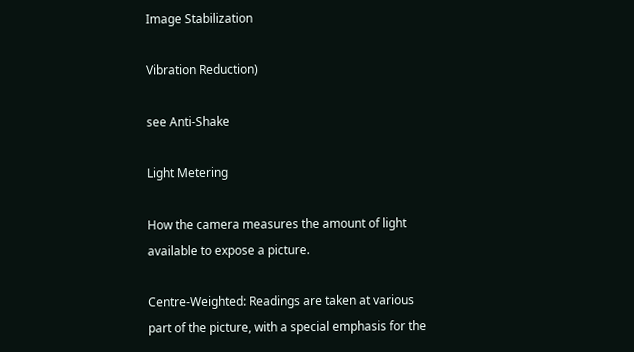Image Stabilization

Vibration Reduction)

see Anti-Shake

Light Metering

How the camera measures the amount of light available to expose a picture.

Centre-Weighted: Readings are taken at various part of the picture, with a special emphasis for the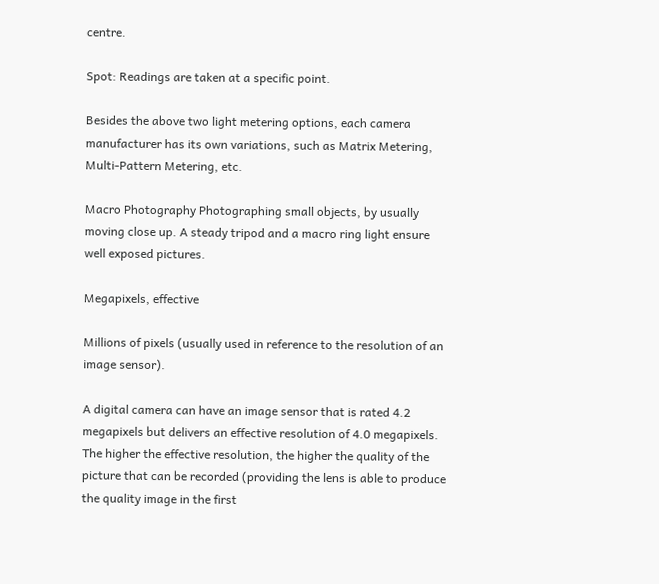centre.

Spot: Readings are taken at a specific point.

Besides the above two light metering options, each camera manufacturer has its own variations, such as Matrix Metering, Multi-Pattern Metering, etc.

Macro Photography Photographing small objects, by usually moving close up. A steady tripod and a macro ring light ensure well exposed pictures.

Megapixels, effective

Millions of pixels (usually used in reference to the resolution of an image sensor).

A digital camera can have an image sensor that is rated 4.2 megapixels but delivers an effective resolution of 4.0 megapixels. The higher the effective resolution, the higher the quality of the picture that can be recorded (providing the lens is able to produce the quality image in the first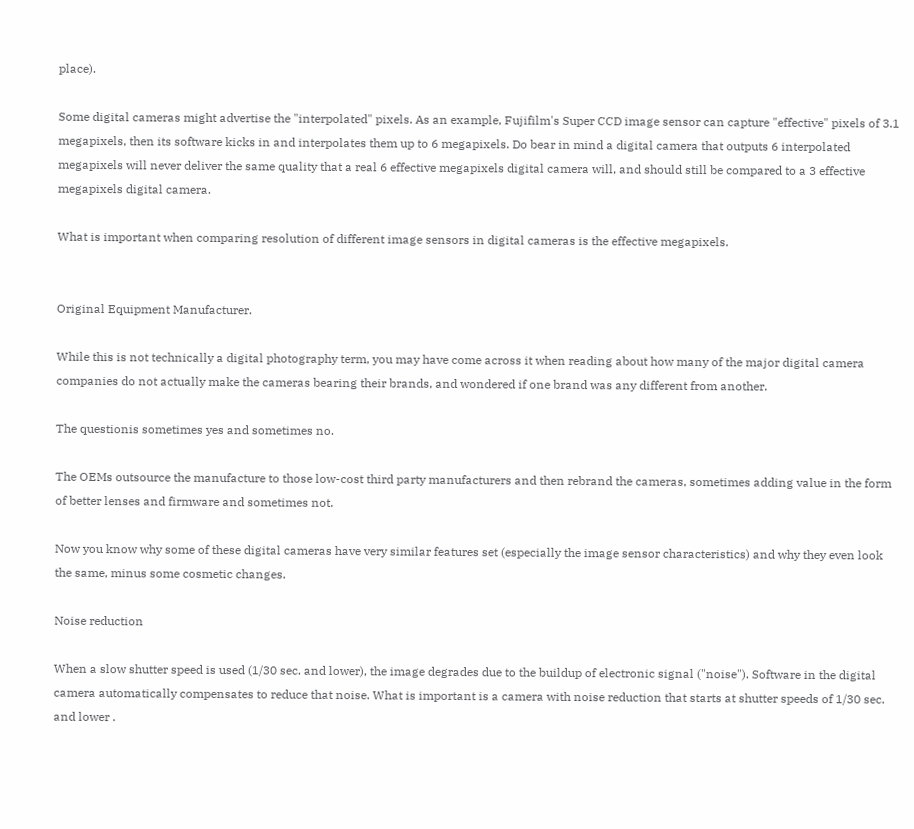place).

Some digital cameras might advertise the "interpolated" pixels. As an example, Fujifilm's Super CCD image sensor can capture "effective" pixels of 3.1 megapixels, then its software kicks in and interpolates them up to 6 megapixels. Do bear in mind a digital camera that outputs 6 interpolated megapixels will never deliver the same quality that a real 6 effective megapixels digital camera will, and should still be compared to a 3 effective megapixels digital camera.

What is important when comparing resolution of different image sensors in digital cameras is the effective megapixels.


Original Equipment Manufacturer.

While this is not technically a digital photography term, you may have come across it when reading about how many of the major digital camera companies do not actually make the cameras bearing their brands, and wondered if one brand was any different from another.

The questionis sometimes yes and sometimes no.

The OEMs outsource the manufacture to those low-cost third party manufacturers and then rebrand the cameras, sometimes adding value in the form of better lenses and firmware and sometimes not.

Now you know why some of these digital cameras have very similar features set (especially the image sensor characteristics) and why they even look the same, minus some cosmetic changes.

Noise reduction

When a slow shutter speed is used (1/30 sec. and lower), the image degrades due to the buildup of electronic signal ("noise"). Software in the digital camera automatically compensates to reduce that noise. What is important is a camera with noise reduction that starts at shutter speeds of 1/30 sec. and lower .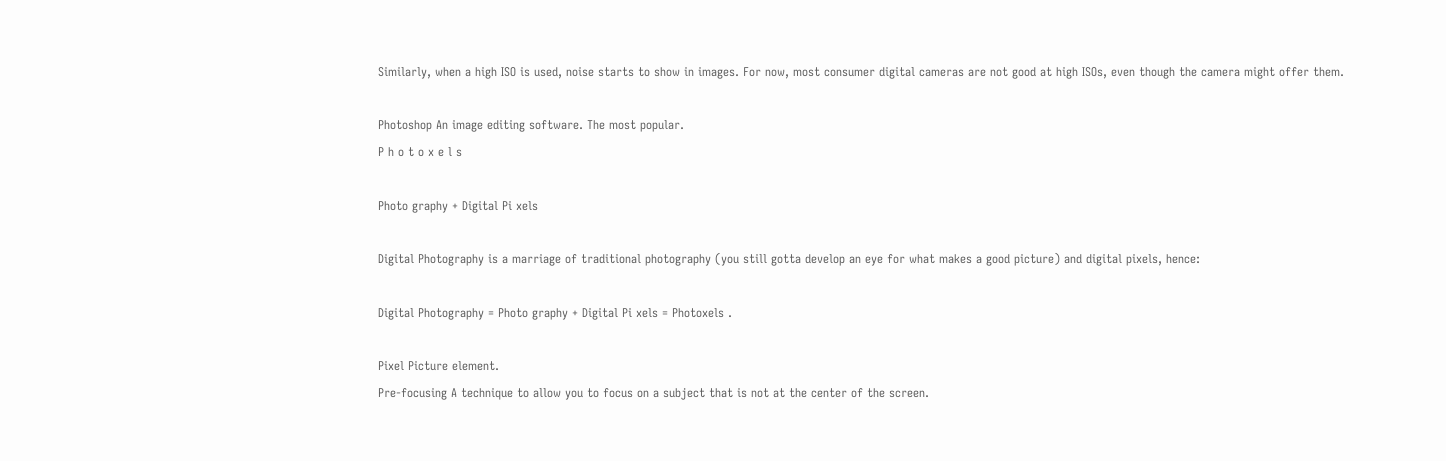Similarly, when a high ISO is used, noise starts to show in images. For now, most consumer digital cameras are not good at high ISOs, even though the camera might offer them.

Photoshop An image editing software. The most popular.
P h o t o x e l s

Photo graphy + Digital Pi xels

Digital Photography is a marriage of traditional photography (you still gotta develop an eye for what makes a good picture) and digital pixels, hence:

Digital Photography = Photo graphy + Digital Pi xels = Photoxels .

Pixel Picture element.
Pre-focusing A technique to allow you to focus on a subject that is not at the center of the screen.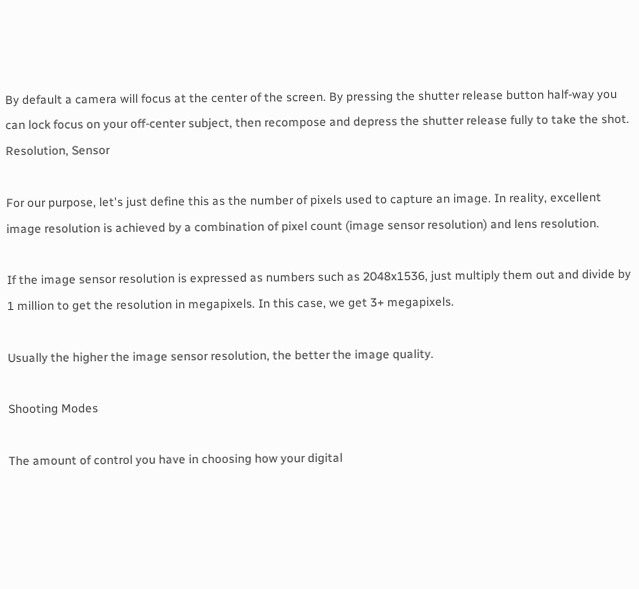By default a camera will focus at the center of the screen. By pressing the shutter release button half-way you can lock focus on your off-center subject, then recompose and depress the shutter release fully to take the shot.
Resolution, Sensor

For our purpose, let's just define this as the number of pixels used to capture an image. In reality, excellent image resolution is achieved by a combination of pixel count (image sensor resolution) and lens resolution.

If the image sensor resolution is expressed as numbers such as 2048x1536, just multiply them out and divide by 1 million to get the resolution in megapixels. In this case, we get 3+ megapixels.

Usually the higher the image sensor resolution, the better the image quality.

Shooting Modes

The amount of control you have in choosing how your digital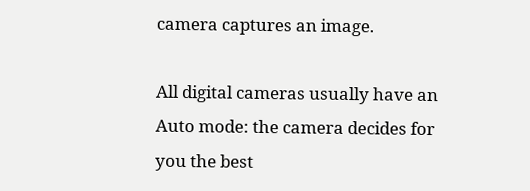camera captures an image.

All digital cameras usually have an Auto mode: the camera decides for you the best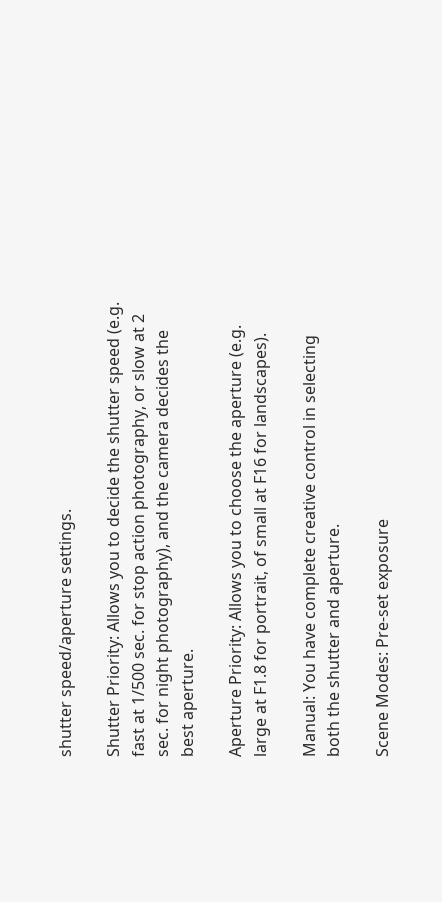shutter speed/aperture settings.

Shutter Priority: Allows you to decide the shutter speed (e.g. fast at 1/500 sec. for stop action photography, or slow at 2 sec. for night photography), and the camera decides the best aperture.

Aperture Priority: Allows you to choose the aperture (e.g. large at F1.8 for portrait, of small at F16 for landscapes).

Manual: You have complete creative control in selecting both the shutter and aperture.

Scene Modes: Pre-set exposure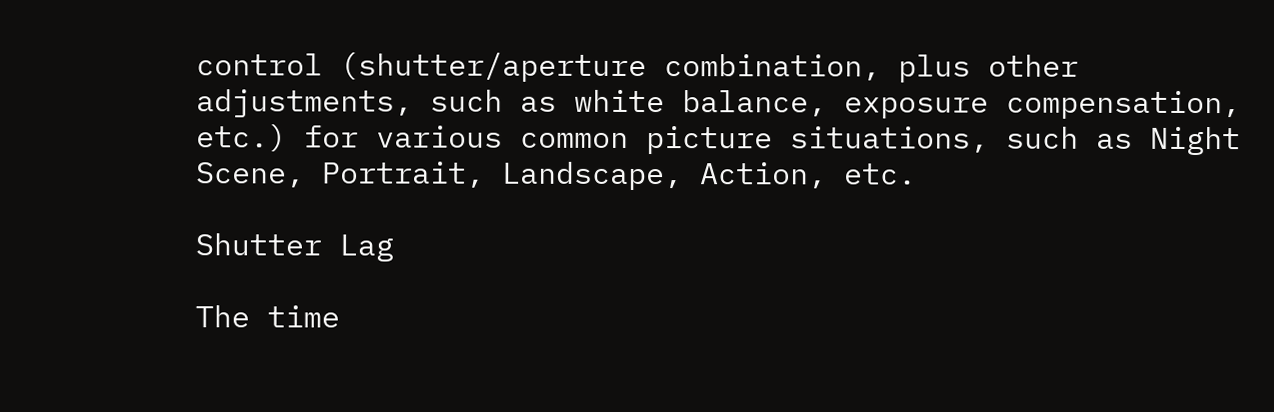control (shutter/aperture combination, plus other adjustments, such as white balance, exposure compensation, etc.) for various common picture situations, such as Night Scene, Portrait, Landscape, Action, etc.

Shutter Lag

The time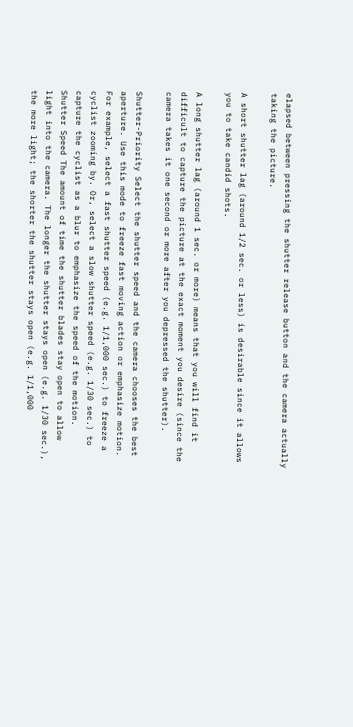elapsed between pressing the shutter release button and the camera actually taking the picture.

A short shutter lag (around 1/2 sec. or less) is desirable since it allows you to take candid shots.

A long shutter lag (around 1 sec. or more) means that you will find it difficult to capture the picture at the exact moment you desire (since the camera takes it one second or more after you depressed the shutter).

Shutter-Priority Select the shutter speed and the camera chooses the best aperture. Use this mode to freeze fast moving action or emphasize motion. For example, select a fast shutter speed (e.g. 1/1,000 sec.) to freeze a cyclist zooming by. Or, select a slow shutter speed (e.g. 1/30 sec.) to capture the cyclist as a blur to emphasize the speed of the motion.
Shutter Speed The amount of time the shutter blades stay open to allow light into the camera. The longer the shutter stays open (e.g. 1/30 sec.), the more light; the shorter the shutter stays open (e.g. 1/1,000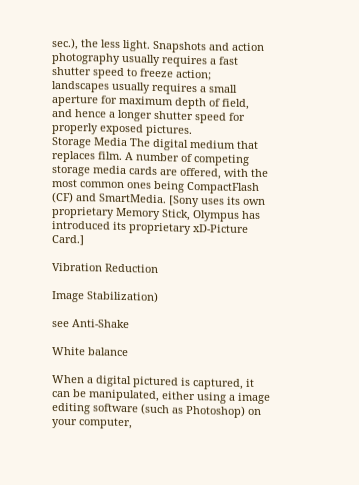sec.), the less light. Snapshots and action photography usually requires a fast shutter speed to freeze action; landscapes usually requires a small aperture for maximum depth of field, and hence a longer shutter speed for properly exposed pictures.
Storage Media The digital medium that replaces film. A number of competing storage media cards are offered, with the most common ones being CompactFlash (CF) and SmartMedia. [Sony uses its own proprietary Memory Stick, Olympus has introduced its proprietary xD-Picture Card.]

Vibration Reduction

Image Stabilization)

see Anti-Shake

White balance

When a digital pictured is captured, it can be manipulated, either using a image editing software (such as Photoshop) on your computer,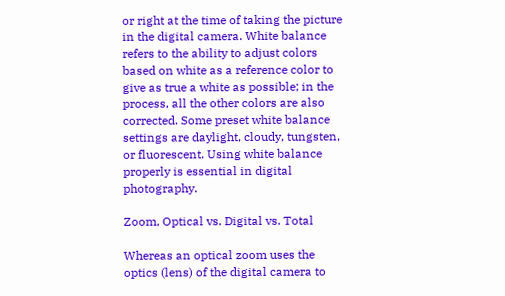or right at the time of taking the picture in the digital camera. White balance refers to the ability to adjust colors based on white as a reference color to give as true a white as possible; in the process, all the other colors are also corrected. Some preset white balance settings are daylight, cloudy, tungsten, or fluorescent. Using white balance properly is essential in digital photography.

Zoom, Optical vs. Digital vs. Total

Whereas an optical zoom uses the optics (lens) of the digital camera to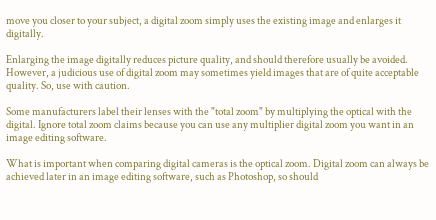move you closer to your subject, a digital zoom simply uses the existing image and enlarges it digitally.

Enlarging the image digitally reduces picture quality, and should therefore usually be avoided. However, a judicious use of digital zoom may sometimes yield images that are of quite acceptable quality. So, use with caution.

Some manufacturers label their lenses with the "total zoom" by multiplying the optical with the digital. Ignore total zoom claims because you can use any multiplier digital zoom you want in an image editing software.

What is important when comparing digital cameras is the optical zoom. Digital zoom can always be achieved later in an image editing software, such as Photoshop, so should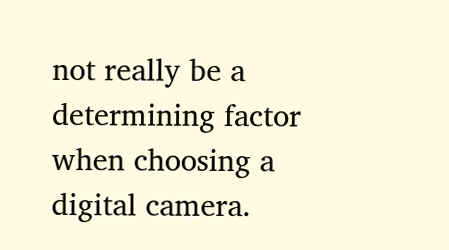not really be a determining factor when choosing a digital camera.